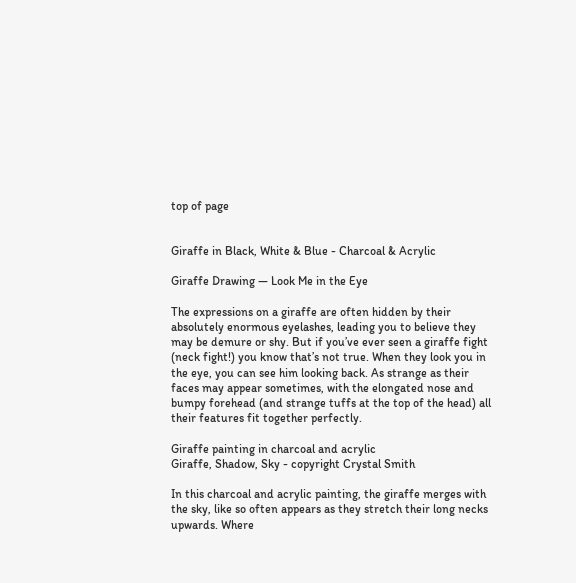top of page


Giraffe in Black, White & Blue - Charcoal & Acrylic

Giraffe Drawing — Look Me in the Eye

The expressions on a giraffe are often hidden by their absolutely enormous eyelashes, leading you to believe they may be demure or shy. But if you’ve ever seen a giraffe fight (neck fight!) you know that’s not true. When they look you in the eye, you can see him looking back. As strange as their faces may appear sometimes, with the elongated nose and bumpy forehead (and strange tuffs at the top of the head) all their features fit together perfectly.

Giraffe painting in charcoal and acrylic
Giraffe, Shadow, Sky - copyright Crystal Smith

In this charcoal and acrylic painting, the giraffe merges with the sky, like so often appears as they stretch their long necks upwards. Where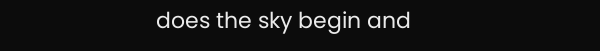does the sky begin and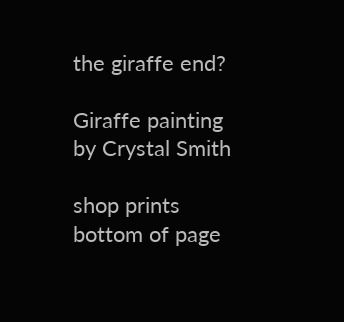the giraffe end?

Giraffe painting by Crystal Smith

shop prints
bottom of page